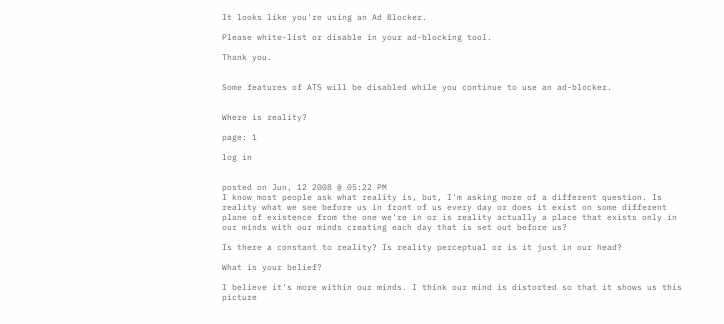It looks like you're using an Ad Blocker.

Please white-list or disable in your ad-blocking tool.

Thank you.


Some features of ATS will be disabled while you continue to use an ad-blocker.


Where is reality?

page: 1

log in


posted on Jun, 12 2008 @ 05:22 PM
I know most people ask what reality is, but, I'm asking more of a different question. Is reality what we see before us in front of us every day or does it exist on some different plane of existence from the one we're in or is reality actually a place that exists only in our minds with our minds creating each day that is set out before us?

Is there a constant to reality? Is reality perceptual or is it just in our head?

What is your belief?

I believe it's more within our minds. I think our mind is distorted so that it shows us this picture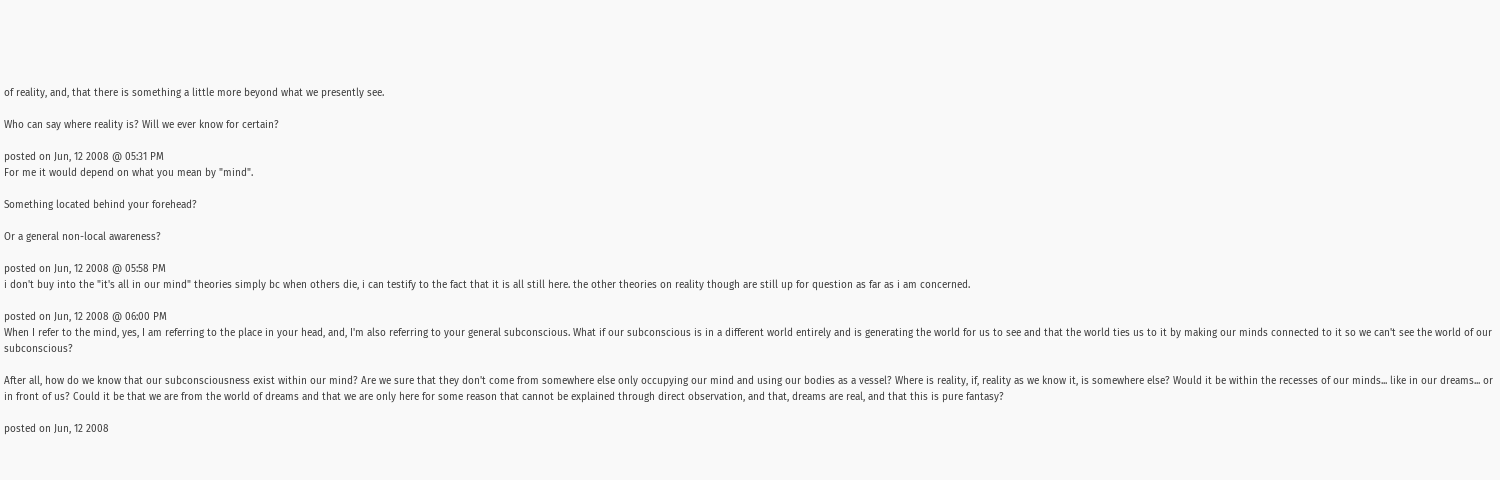of reality, and, that there is something a little more beyond what we presently see.

Who can say where reality is? Will we ever know for certain?

posted on Jun, 12 2008 @ 05:31 PM
For me it would depend on what you mean by "mind".

Something located behind your forehead?

Or a general non-local awareness?

posted on Jun, 12 2008 @ 05:58 PM
i don't buy into the "it's all in our mind" theories simply bc when others die, i can testify to the fact that it is all still here. the other theories on reality though are still up for question as far as i am concerned.

posted on Jun, 12 2008 @ 06:00 PM
When I refer to the mind, yes, I am referring to the place in your head, and, I'm also referring to your general subconscious. What if our subconscious is in a different world entirely and is generating the world for us to see and that the world ties us to it by making our minds connected to it so we can't see the world of our subconscious?

After all, how do we know that our subconsciousness exist within our mind? Are we sure that they don't come from somewhere else only occupying our mind and using our bodies as a vessel? Where is reality, if, reality as we know it, is somewhere else? Would it be within the recesses of our minds... like in our dreams... or in front of us? Could it be that we are from the world of dreams and that we are only here for some reason that cannot be explained through direct observation, and that, dreams are real, and that this is pure fantasy?

posted on Jun, 12 2008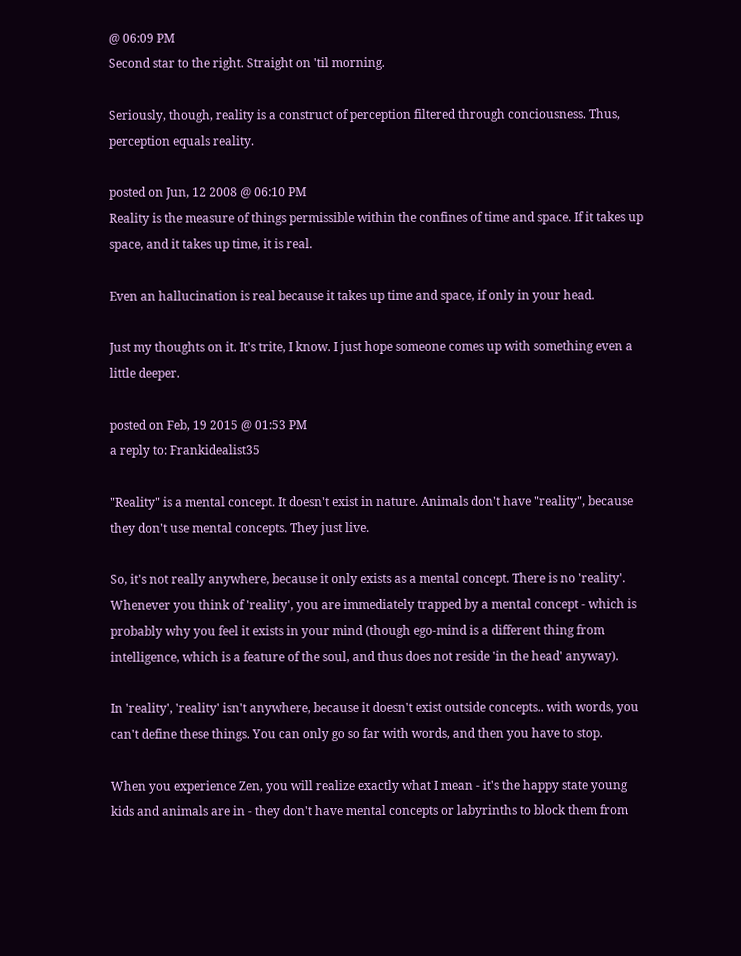@ 06:09 PM
Second star to the right. Straight on 'til morning.

Seriously, though, reality is a construct of perception filtered through conciousness. Thus, perception equals reality.

posted on Jun, 12 2008 @ 06:10 PM
Reality is the measure of things permissible within the confines of time and space. If it takes up space, and it takes up time, it is real.

Even an hallucination is real because it takes up time and space, if only in your head.

Just my thoughts on it. It's trite, I know. I just hope someone comes up with something even a little deeper.

posted on Feb, 19 2015 @ 01:53 PM
a reply to: Frankidealist35

"Reality" is a mental concept. It doesn't exist in nature. Animals don't have "reality", because they don't use mental concepts. They just live.

So, it's not really anywhere, because it only exists as a mental concept. There is no 'reality'. Whenever you think of 'reality', you are immediately trapped by a mental concept - which is probably why you feel it exists in your mind (though ego-mind is a different thing from intelligence, which is a feature of the soul, and thus does not reside 'in the head' anyway).

In 'reality', 'reality' isn't anywhere, because it doesn't exist outside concepts.. with words, you can't define these things. You can only go so far with words, and then you have to stop.

When you experience Zen, you will realize exactly what I mean - it's the happy state young kids and animals are in - they don't have mental concepts or labyrinths to block them from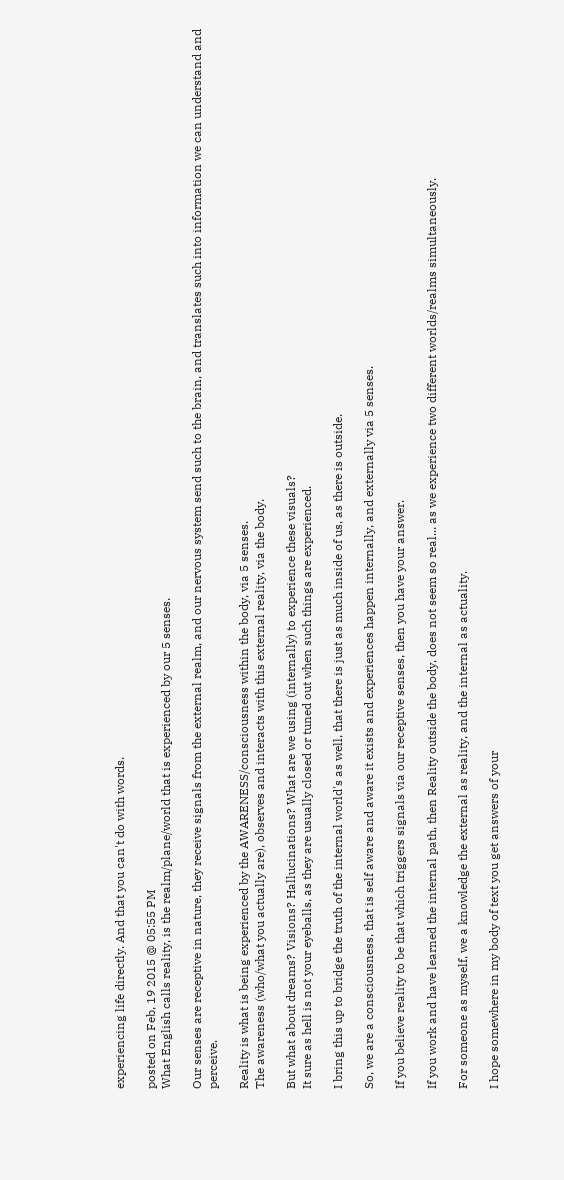experiencing life directly. And that you can't do with words.

posted on Feb, 19 2015 @ 05:55 PM
What English calls reality, is the realm/plane/world that is experienced by our 5 senses.

Our senses are receptive in nature, they receive signals from the external realm, and our nervous system send such to the brain, and translates such into information we can understand and perceive.

Reality is what is being experienced by the AWARENESS/consciousness within the body, via 5 senses.
The awareness (who/what you actually are), observes and interacts with this external reality, via the body.

But what about dreams? Visions? Hallucinations? What are we using (internally) to experience these visuals?
It sure as hell is not your eyeballs, as they are usually closed or tuned out when such things are experienced.

I bring this up to bridge the truth of the internal world's as well, that there is just as much inside of us, as there is outside.

So, we are a consciousness, that is self aware and aware it exists and experiences happen internally, and externally via 5 senses.

If you believe reality to be that which triggers signals via our receptive senses, then you have your answer.

If you work and have learned the internal path, then Reality outside the body, does not seem so real... as we experience two different worlds/realms simultaneously.

For someone as myself, we a knowledge the external as reality, and the internal as actuality.

I hope somewhere in my body of text you get answers of your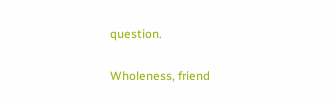question.

Wholeness, friend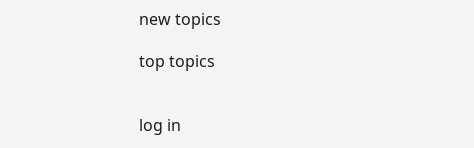new topics

top topics


log in